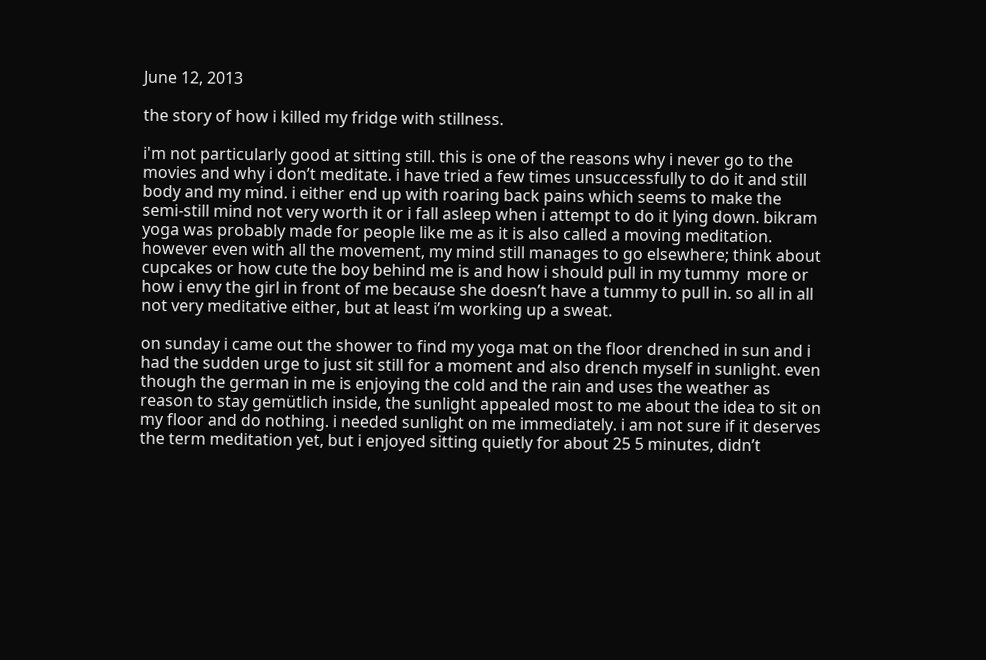June 12, 2013

the story of how i killed my fridge with stillness.

i'm not particularly good at sitting still. this is one of the reasons why i never go to the movies and why i don’t meditate. i have tried a few times unsuccessfully to do it and still body and my mind. i either end up with roaring back pains which seems to make the semi-still mind not very worth it or i fall asleep when i attempt to do it lying down. bikram yoga was probably made for people like me as it is also called a moving meditation. however even with all the movement, my mind still manages to go elsewhere; think about cupcakes or how cute the boy behind me is and how i should pull in my tummy  more or how i envy the girl in front of me because she doesn’t have a tummy to pull in. so all in all not very meditative either, but at least i’m working up a sweat.

on sunday i came out the shower to find my yoga mat on the floor drenched in sun and i had the sudden urge to just sit still for a moment and also drench myself in sunlight. even though the german in me is enjoying the cold and the rain and uses the weather as reason to stay gemütlich inside, the sunlight appealed most to me about the idea to sit on my floor and do nothing. i needed sunlight on me immediately. i am not sure if it deserves the term meditation yet, but i enjoyed sitting quietly for about 25 5 minutes, didn’t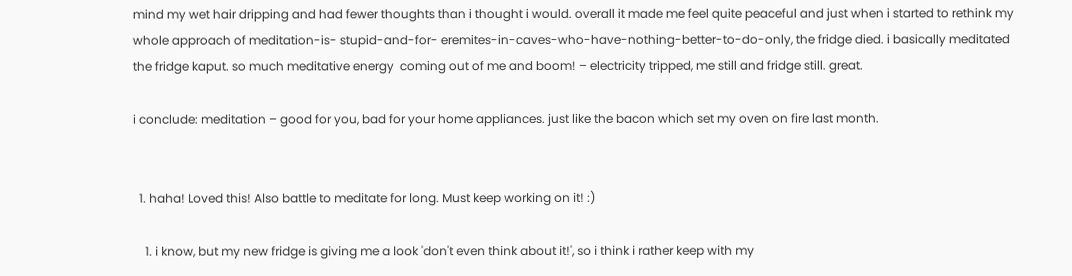mind my wet hair dripping and had fewer thoughts than i thought i would. overall it made me feel quite peaceful and just when i started to rethink my whole approach of meditation-is- stupid-and-for- eremites-in-caves-who-have-nothing-better-to-do-only, the fridge died. i basically meditated the fridge kaput. so much meditative energy  coming out of me and boom! – electricity tripped, me still and fridge still. great.

i conclude: meditation – good for you, bad for your home appliances. just like the bacon which set my oven on fire last month.


  1. haha! Loved this! Also battle to meditate for long. Must keep working on it! :)

    1. i know, but my new fridge is giving me a look 'don't even think about it!', so i think i rather keep with my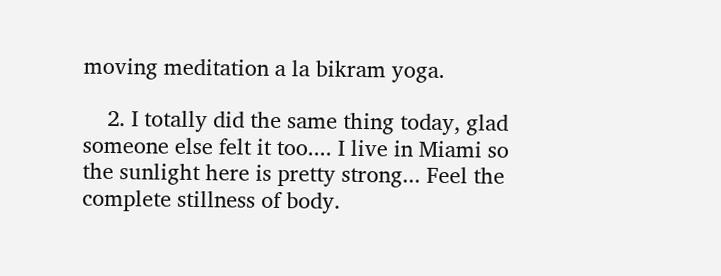moving meditation a la bikram yoga.

    2. I totally did the same thing today, glad someone else felt it too.... I live in Miami so the sunlight here is pretty strong... Feel the complete stillness of body.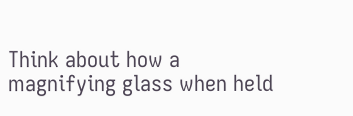Think about how a magnifying glass when held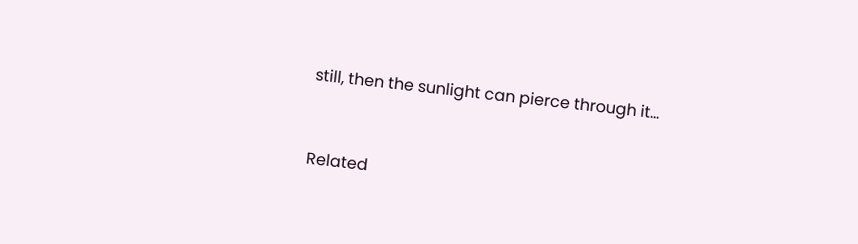still, then the sunlight can pierce through it...


Related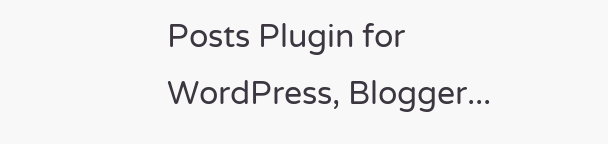Posts Plugin for WordPress, Blogger...